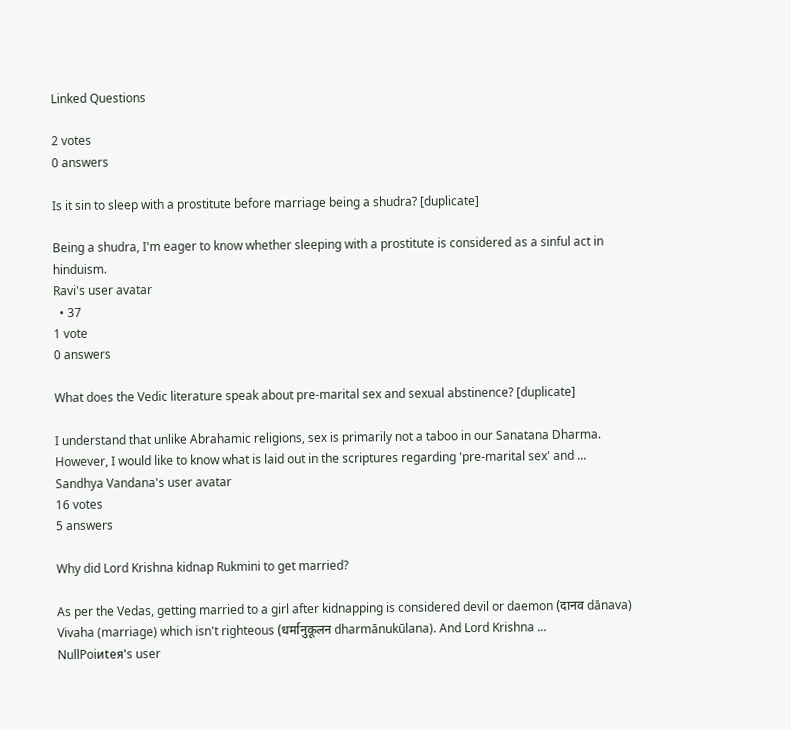Linked Questions

2 votes
0 answers

Is it sin to sleep with a prostitute before marriage being a shudra? [duplicate]

Being a shudra, I'm eager to know whether sleeping with a prostitute is considered as a sinful act in hinduism.
Ravi's user avatar
  • 37
1 vote
0 answers

What does the Vedic literature speak about pre-marital sex and sexual abstinence? [duplicate]

I understand that unlike Abrahamic religions, sex is primarily not a taboo in our Sanatana Dharma. However, I would like to know what is laid out in the scriptures regarding 'pre-marital sex' and ...
Sandhya Vandana's user avatar
16 votes
5 answers

Why did Lord Krishna kidnap Rukmini to get married?

As per the Vedas, getting married to a girl after kidnapping is considered devil or daemon (दानव dānava) Vivaha (marriage) which isn't righteous (धर्मानुकूलन dharmānukūlana). And Lord Krishna ...
NullPoiиteя's user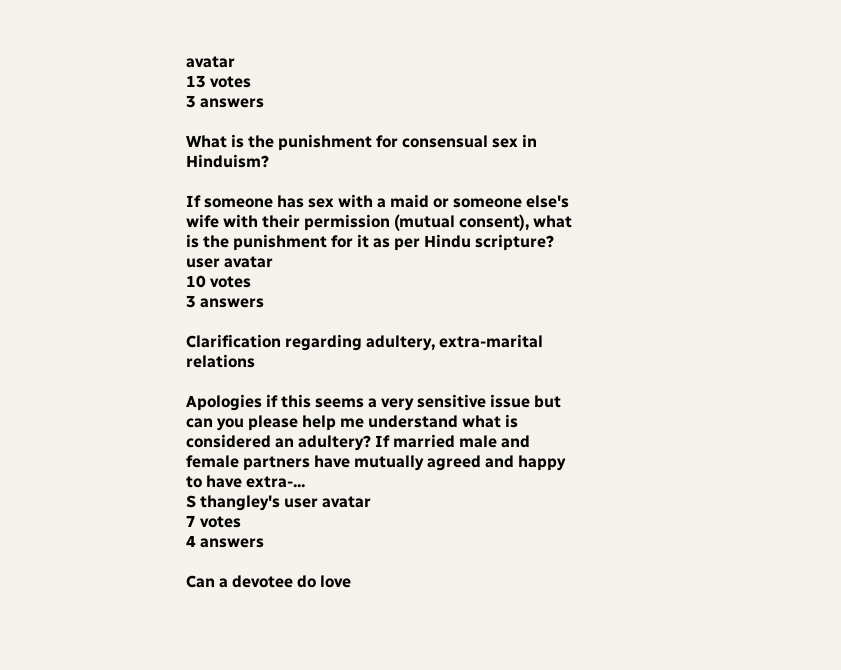avatar
13 votes
3 answers

What is the punishment for consensual sex in Hinduism?

If someone has sex with a maid or someone else's wife with their permission (mutual consent), what is the punishment for it as per Hindu scripture?
user avatar
10 votes
3 answers

Clarification regarding adultery, extra-marital relations

Apologies if this seems a very sensitive issue but can you please help me understand what is considered an adultery? If married male and female partners have mutually agreed and happy to have extra-...
S thangley's user avatar
7 votes
4 answers

Can a devotee do love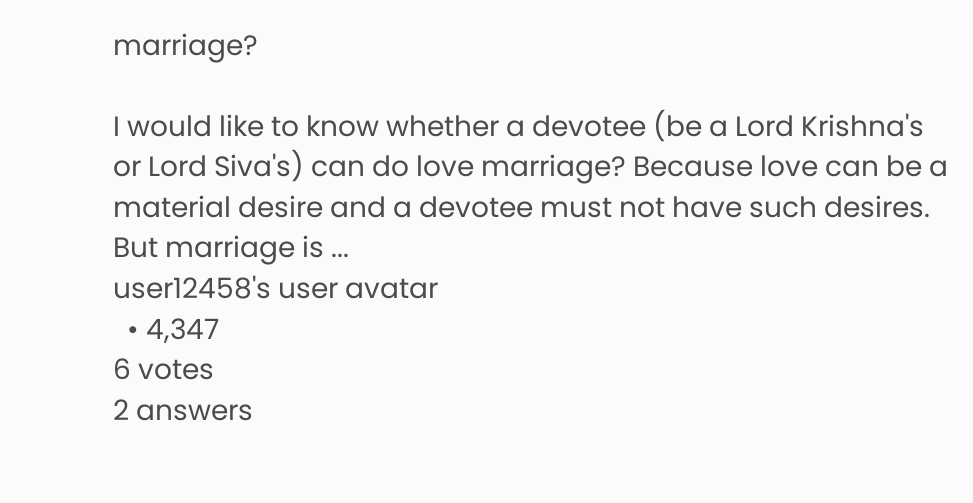marriage?

I would like to know whether a devotee (be a Lord Krishna's or Lord Siva's) can do love marriage? Because love can be a material desire and a devotee must not have such desires. But marriage is ...
user12458's user avatar
  • 4,347
6 votes
2 answers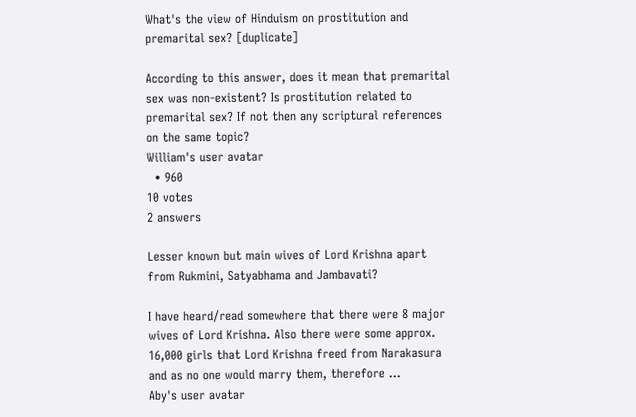What's the view of Hinduism on prostitution and premarital sex? [duplicate]

According to this answer, does it mean that premarital sex was non-existent? Is prostitution related to premarital sex? If not then any scriptural references on the same topic?
William's user avatar
  • 960
10 votes
2 answers

Lesser known but main wives of Lord Krishna apart from Rukmini, Satyabhama and Jambavati?

I have heard/read somewhere that there were 8 major wives of Lord Krishna. Also there were some approx. 16,000 girls that Lord Krishna freed from Narakasura and as no one would marry them, therefore ...
Aby's user avatar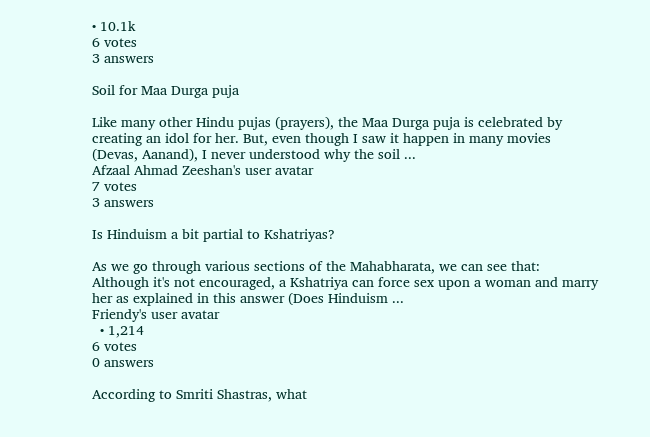• 10.1k
6 votes
3 answers

Soil for Maa Durga puja

Like many other Hindu pujas (prayers), the Maa Durga puja is celebrated by creating an idol for her. But, even though I saw it happen in many movies (Devas, Aanand), I never understood why the soil ...
Afzaal Ahmad Zeeshan's user avatar
7 votes
3 answers

Is Hinduism a bit partial to Kshatriyas?

As we go through various sections of the Mahabharata, we can see that: Although it's not encouraged, a Kshatriya can force sex upon a woman and marry her as explained in this answer (Does Hinduism ...
Friendy's user avatar
  • 1,214
6 votes
0 answers

According to Smriti Shastras, what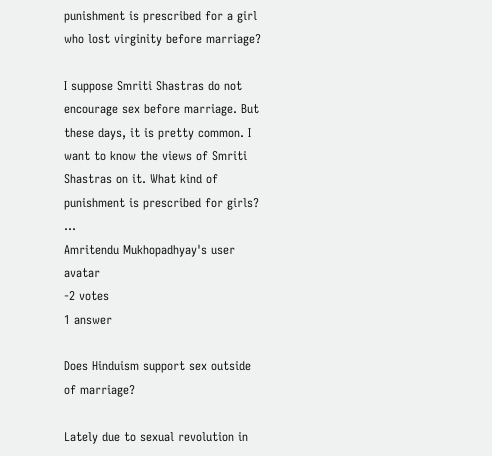punishment is prescribed for a girl who lost virginity before marriage?

I suppose Smriti Shastras do not encourage sex before marriage. But these days, it is pretty common. I want to know the views of Smriti Shastras on it. What kind of punishment is prescribed for girls? ...
Amritendu Mukhopadhyay's user avatar
-2 votes
1 answer

Does Hinduism support sex outside of marriage?

Lately due to sexual revolution in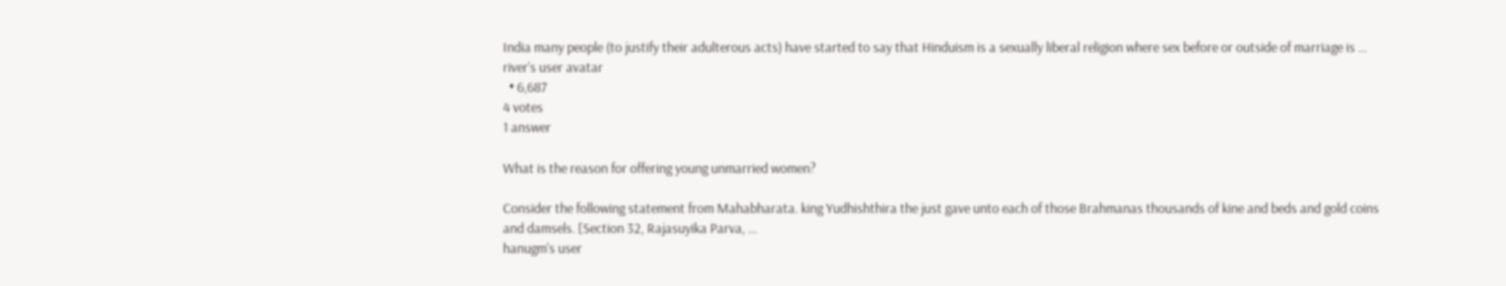India many people (to justify their adulterous acts) have started to say that Hinduism is a sexually liberal religion where sex before or outside of marriage is ...
river's user avatar
  • 6,687
4 votes
1 answer

What is the reason for offering young unmarried women?

Consider the following statement from Mahabharata. king Yudhishthira the just gave unto each of those Brahmanas thousands of kine and beds and gold coins and damsels. [Section 32, Rajasuyika Parva, ...
hanugm's user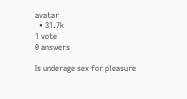avatar
  • 31.7k
1 vote
0 answers

Is underage sex for pleasure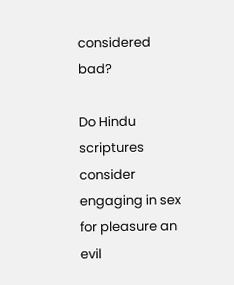considered bad?

Do Hindu scriptures consider engaging in sex for pleasure an evil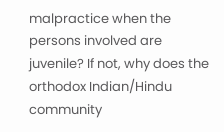malpractice when the persons involved are juvenile? If not, why does the orthodox Indian/Hindu community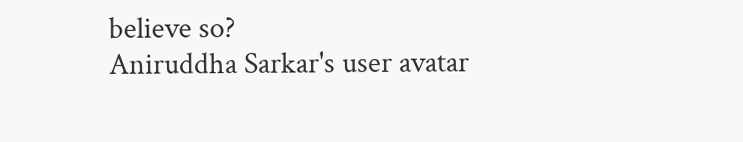believe so?
Aniruddha Sarkar's user avatar